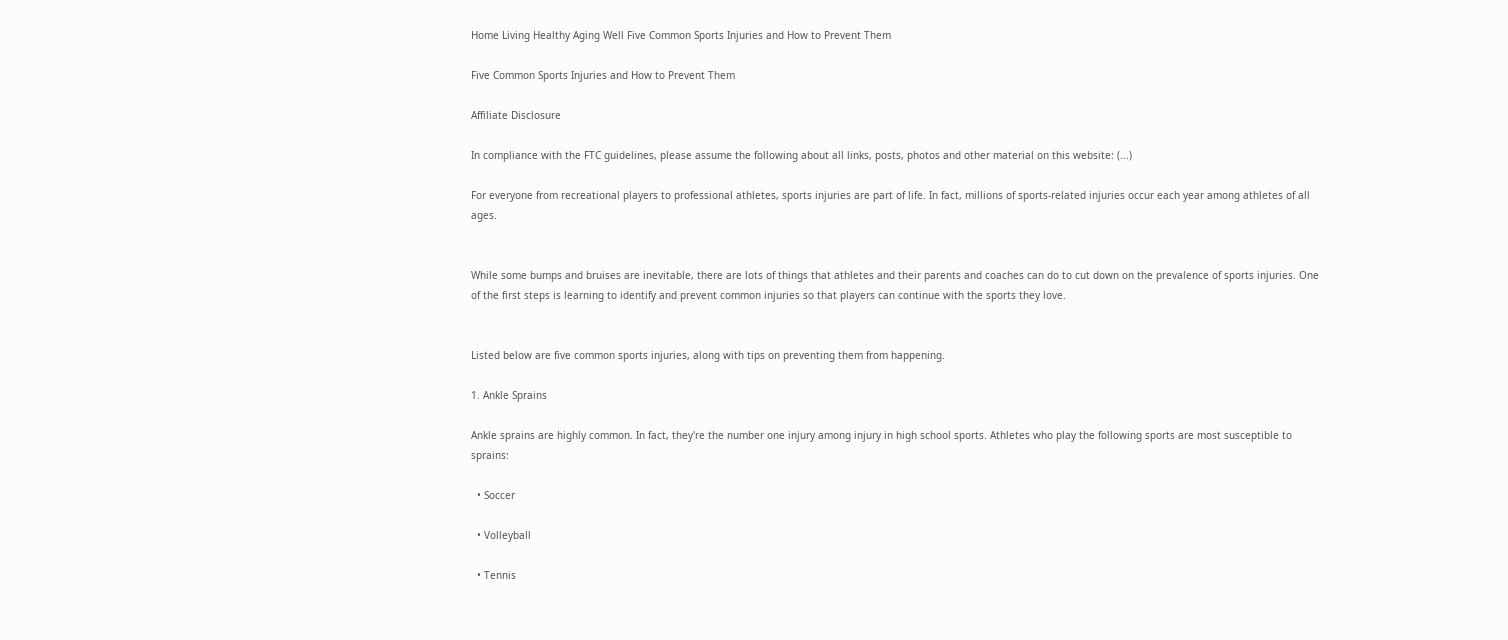Home Living Healthy Aging Well Five Common Sports Injuries and How to Prevent Them

Five Common Sports Injuries and How to Prevent Them

Affiliate Disclosure

In compliance with the FTC guidelines, please assume the following about all links, posts, photos and other material on this website: (...)

For everyone from recreational players to professional athletes, sports injuries are part of life. In fact, millions of sports-related injuries occur each year among athletes of all ages.


While some bumps and bruises are inevitable, there are lots of things that athletes and their parents and coaches can do to cut down on the prevalence of sports injuries. One of the first steps is learning to identify and prevent common injuries so that players can continue with the sports they love.


Listed below are five common sports injuries, along with tips on preventing them from happening.

1. Ankle Sprains

Ankle sprains are highly common. In fact, they're the number one injury among injury in high school sports. Athletes who play the following sports are most susceptible to sprains:

  • Soccer

  • Volleyball

  • Tennis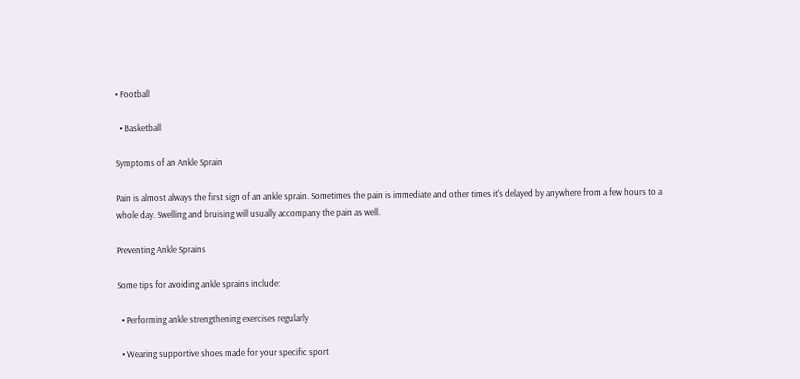• Football

  • Basketball

Symptoms of an Ankle Sprain

Pain is almost always the first sign of an ankle sprain. Sometimes the pain is immediate and other times it's delayed by anywhere from a few hours to a whole day. Swelling and bruising will usually accompany the pain as well.

Preventing Ankle Sprains

Some tips for avoiding ankle sprains include:

  • Performing ankle strengthening exercises regularly

  • Wearing supportive shoes made for your specific sport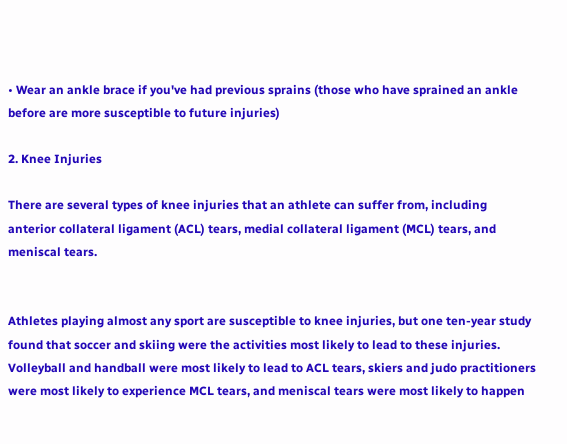• Wear an ankle brace if you've had previous sprains (those who have sprained an ankle before are more susceptible to future injuries)

2. Knee Injuries

There are several types of knee injuries that an athlete can suffer from, including anterior collateral ligament (ACL) tears, medial collateral ligament (MCL) tears, and meniscal tears.


Athletes playing almost any sport are susceptible to knee injuries, but one ten-year study found that soccer and skiing were the activities most likely to lead to these injuries. Volleyball and handball were most likely to lead to ACL tears, skiers and judo practitioners were most likely to experience MCL tears, and meniscal tears were most likely to happen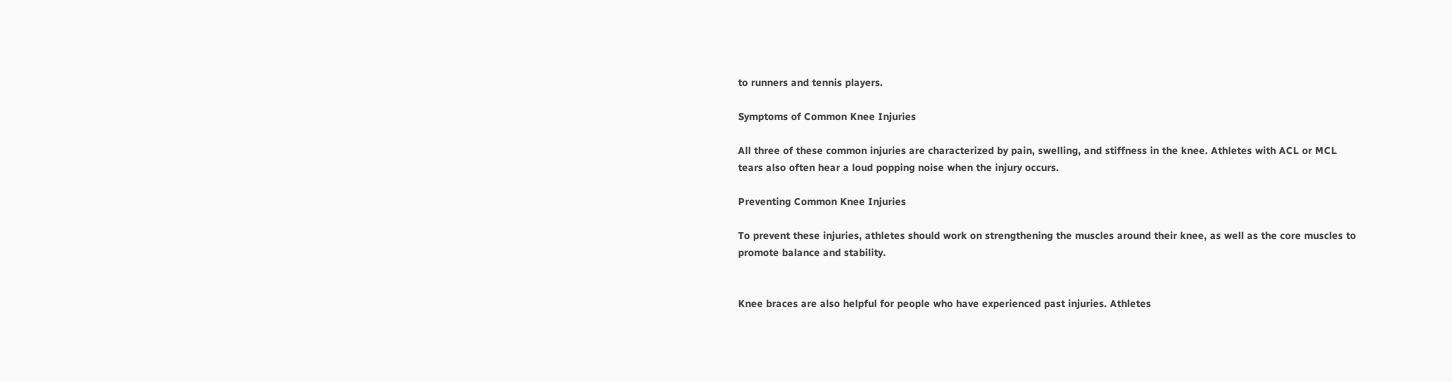to runners and tennis players.

Symptoms of Common Knee Injuries

All three of these common injuries are characterized by pain, swelling, and stiffness in the knee. Athletes with ACL or MCL tears also often hear a loud popping noise when the injury occurs.

Preventing Common Knee Injuries

To prevent these injuries, athletes should work on strengthening the muscles around their knee, as well as the core muscles to promote balance and stability.


Knee braces are also helpful for people who have experienced past injuries. Athletes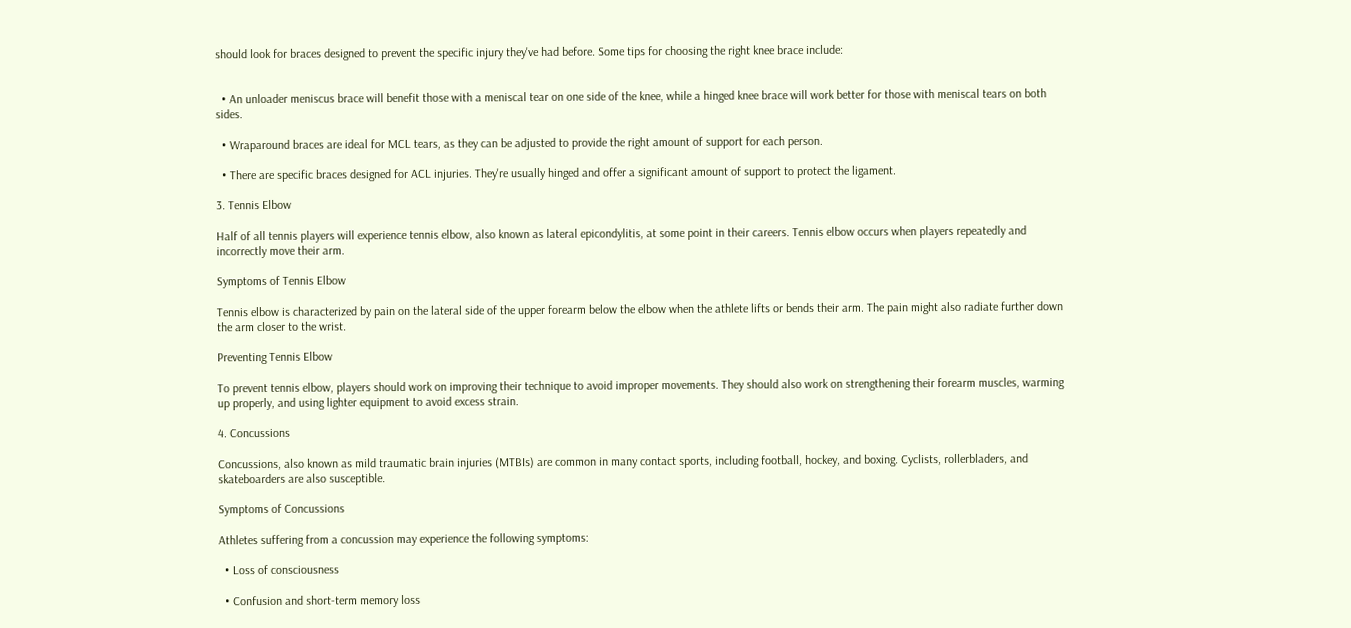should look for braces designed to prevent the specific injury they've had before. Some tips for choosing the right knee brace include:


  • An unloader meniscus brace will benefit those with a meniscal tear on one side of the knee, while a hinged knee brace will work better for those with meniscal tears on both sides.

  • Wraparound braces are ideal for MCL tears, as they can be adjusted to provide the right amount of support for each person.

  • There are specific braces designed for ACL injuries. They're usually hinged and offer a significant amount of support to protect the ligament.

3. Tennis Elbow

Half of all tennis players will experience tennis elbow, also known as lateral epicondylitis, at some point in their careers. Tennis elbow occurs when players repeatedly and incorrectly move their arm.

Symptoms of Tennis Elbow

Tennis elbow is characterized by pain on the lateral side of the upper forearm below the elbow when the athlete lifts or bends their arm. The pain might also radiate further down the arm closer to the wrist.

Preventing Tennis Elbow

To prevent tennis elbow, players should work on improving their technique to avoid improper movements. They should also work on strengthening their forearm muscles, warming up properly, and using lighter equipment to avoid excess strain.

4. Concussions

Concussions, also known as mild traumatic brain injuries (MTBIs) are common in many contact sports, including football, hockey, and boxing. Cyclists, rollerbladers, and skateboarders are also susceptible.

Symptoms of Concussions

Athletes suffering from a concussion may experience the following symptoms:

  • Loss of consciousness

  • Confusion and short-term memory loss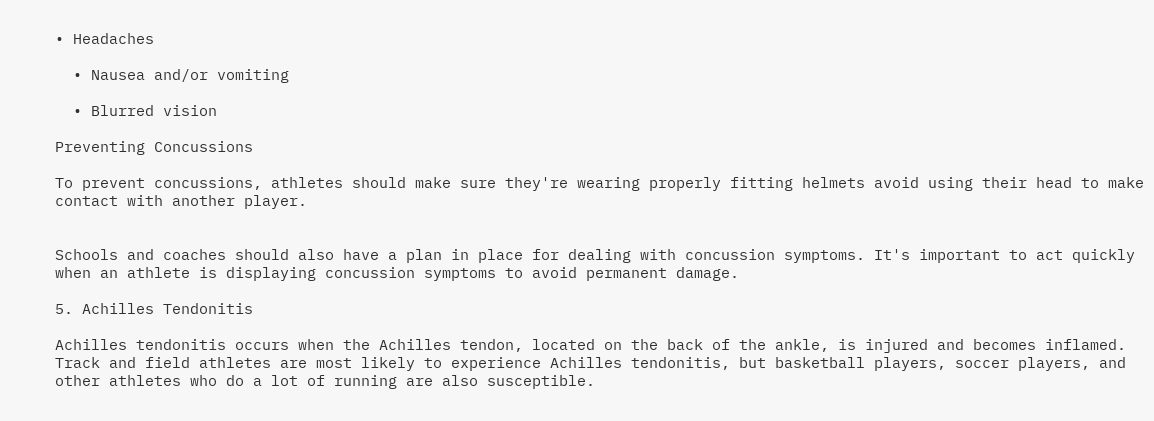• Headaches

  • Nausea and/or vomiting

  • Blurred vision

Preventing Concussions

To prevent concussions, athletes should make sure they're wearing properly fitting helmets avoid using their head to make contact with another player.


Schools and coaches should also have a plan in place for dealing with concussion symptoms. It's important to act quickly when an athlete is displaying concussion symptoms to avoid permanent damage.

5. Achilles Tendonitis

Achilles tendonitis occurs when the Achilles tendon, located on the back of the ankle, is injured and becomes inflamed. Track and field athletes are most likely to experience Achilles tendonitis, but basketball players, soccer players, and other athletes who do a lot of running are also susceptible.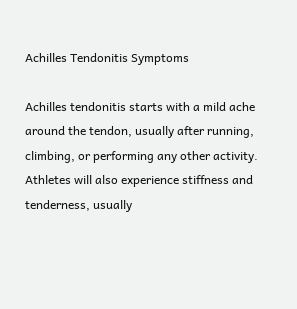Achilles Tendonitis Symptoms

Achilles tendonitis starts with a mild ache around the tendon, usually after running, climbing, or performing any other activity. Athletes will also experience stiffness and tenderness, usually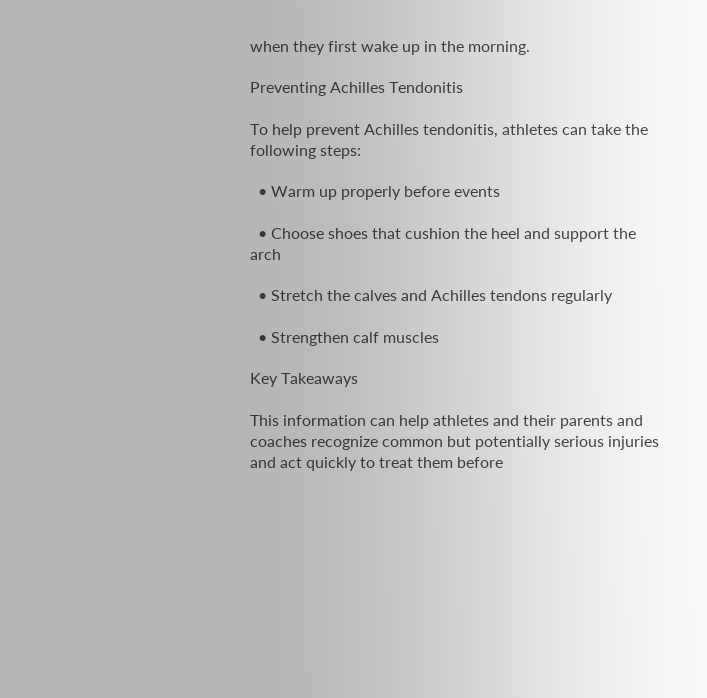when they first wake up in the morning.

Preventing Achilles Tendonitis

To help prevent Achilles tendonitis, athletes can take the following steps:

  • Warm up properly before events

  • Choose shoes that cushion the heel and support the arch

  • Stretch the calves and Achilles tendons regularly

  • Strengthen calf muscles

Key Takeaways

This information can help athletes and their parents and coaches recognize common but potentially serious injuries and act quickly to treat them before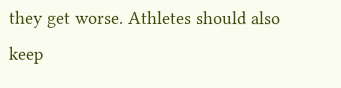they get worse. Athletes should also keep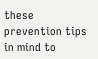these prevention tips in mind to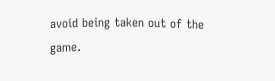avoid being taken out of the game.